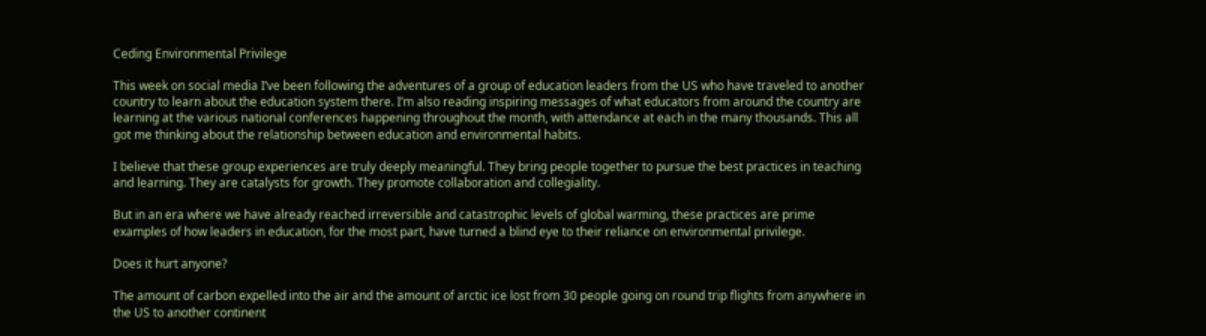Ceding Environmental Privilege

This week on social media I’ve been following the adventures of a group of education leaders from the US who have traveled to another country to learn about the education system there. I’m also reading inspiring messages of what educators from around the country are learning at the various national conferences happening throughout the month, with attendance at each in the many thousands. This all got me thinking about the relationship between education and environmental habits.

I believe that these group experiences are truly deeply meaningful. They bring people together to pursue the best practices in teaching and learning. They are catalysts for growth. They promote collaboration and collegiality.

But in an era where we have already reached irreversible and catastrophic levels of global warming, these practices are prime examples of how leaders in education, for the most part, have turned a blind eye to their reliance on environmental privilege.

Does it hurt anyone?

The amount of carbon expelled into the air and the amount of arctic ice lost from 30 people going on round trip flights from anywhere in the US to another continent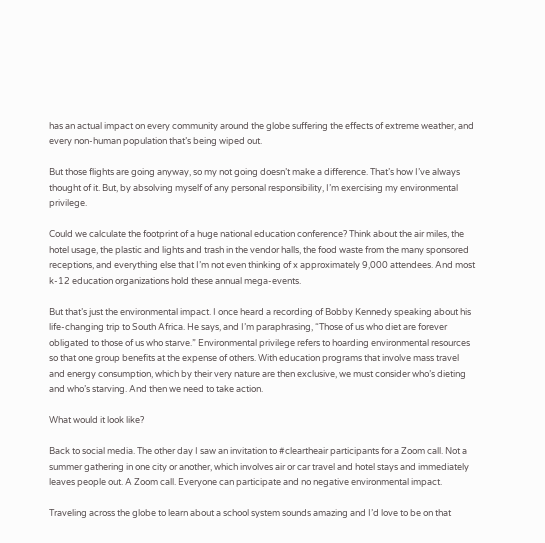has an actual impact on every community around the globe suffering the effects of extreme weather, and every non-human population that’s being wiped out.

But those flights are going anyway, so my not going doesn’t make a difference. That’s how I’ve always thought of it. But, by absolving myself of any personal responsibility, I’m exercising my environmental privilege.

Could we calculate the footprint of a huge national education conference? Think about the air miles, the hotel usage, the plastic and lights and trash in the vendor halls, the food waste from the many sponsored receptions, and everything else that I’m not even thinking of x approximately 9,000 attendees. And most k-12 education organizations hold these annual mega-events.

But that’s just the environmental impact. I once heard a recording of Bobby Kennedy speaking about his life-changing trip to South Africa. He says, and I’m paraphrasing, “Those of us who diet are forever obligated to those of us who starve.” Environmental privilege refers to hoarding environmental resources so that one group benefits at the expense of others. With education programs that involve mass travel and energy consumption, which by their very nature are then exclusive, we must consider who’s dieting and who’s starving. And then we need to take action.

What would it look like?

Back to social media. The other day I saw an invitation to #cleartheair participants for a Zoom call. Not a summer gathering in one city or another, which involves air or car travel and hotel stays and immediately leaves people out. A Zoom call. Everyone can participate and no negative environmental impact.

Traveling across the globe to learn about a school system sounds amazing and I’d love to be on that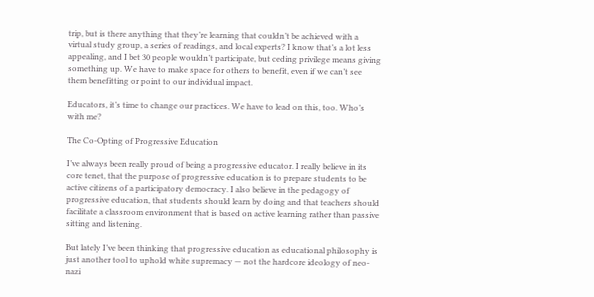trip, but is there anything that they’re learning that couldn’t be achieved with a virtual study group, a series of readings, and local experts? I know that’s a lot less appealing, and I bet 30 people wouldn’t participate, but ceding privilege means giving something up. We have to make space for others to benefit, even if we can’t see them benefitting or point to our individual impact.

Educators, it’s time to change our practices. We have to lead on this, too. Who’s with me?

The Co-Opting of Progressive Education

I’ve always been really proud of being a progressive educator. I really believe in its core tenet, that the purpose of progressive education is to prepare students to be active citizens of a participatory democracy. I also believe in the pedagogy of progressive education, that students should learn by doing and that teachers should facilitate a classroom environment that is based on active learning rather than passive sitting and listening.

But lately I’ve been thinking that progressive education as educational philosophy is just another tool to uphold white supremacy — not the hardcore ideology of neo-nazi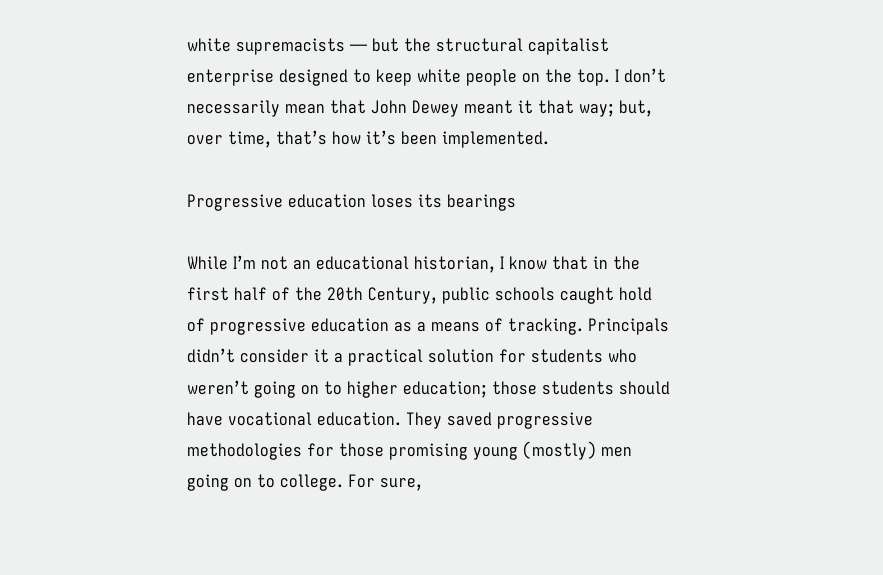white supremacists — but the structural capitalist enterprise designed to keep white people on the top. I don’t necessarily mean that John Dewey meant it that way; but, over time, that’s how it’s been implemented.

Progressive education loses its bearings

While I’m not an educational historian, I know that in the first half of the 20th Century, public schools caught hold of progressive education as a means of tracking. Principals didn’t consider it a practical solution for students who weren’t going on to higher education; those students should have vocational education. They saved progressive methodologies for those promising young (mostly) men going on to college. For sure,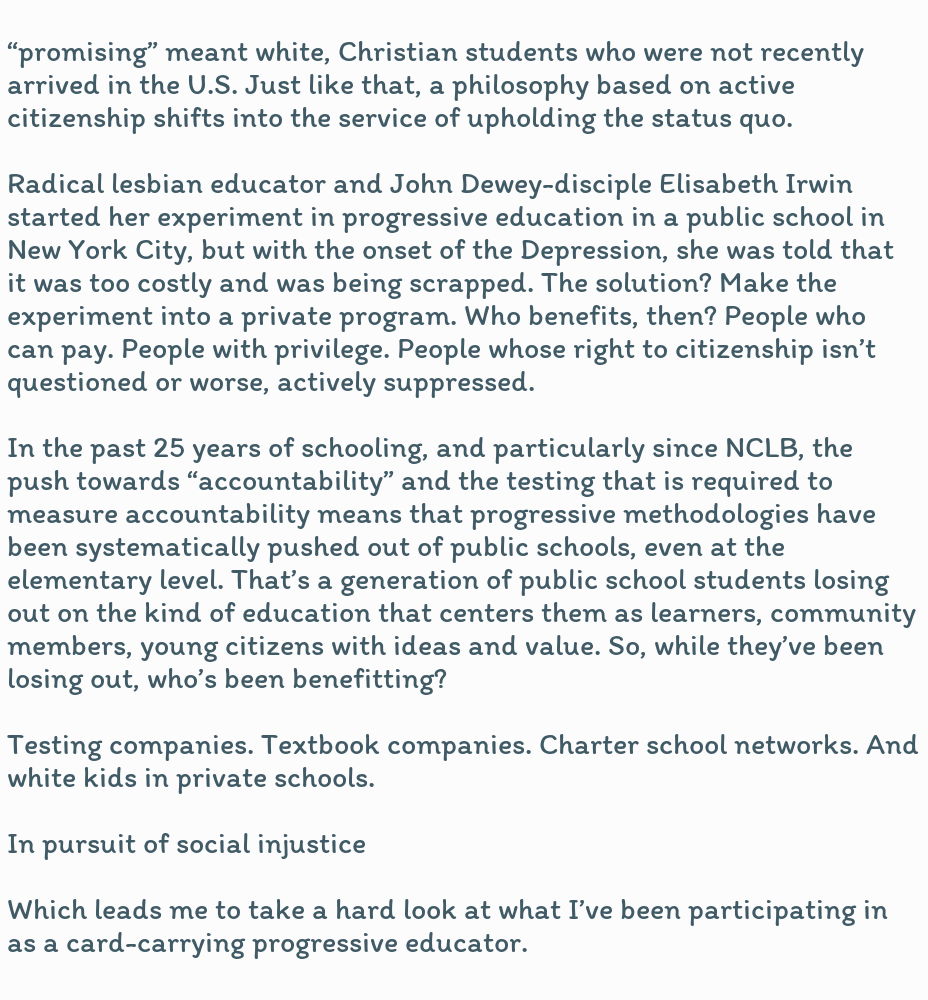“promising” meant white, Christian students who were not recently arrived in the U.S. Just like that, a philosophy based on active citizenship shifts into the service of upholding the status quo.

Radical lesbian educator and John Dewey-disciple Elisabeth Irwin started her experiment in progressive education in a public school in New York City, but with the onset of the Depression, she was told that it was too costly and was being scrapped. The solution? Make the experiment into a private program. Who benefits, then? People who can pay. People with privilege. People whose right to citizenship isn’t questioned or worse, actively suppressed.

In the past 25 years of schooling, and particularly since NCLB, the push towards “accountability” and the testing that is required to measure accountability means that progressive methodologies have been systematically pushed out of public schools, even at the elementary level. That’s a generation of public school students losing out on the kind of education that centers them as learners, community members, young citizens with ideas and value. So, while they’ve been losing out, who’s been benefitting?

Testing companies. Textbook companies. Charter school networks. And white kids in private schools.

In pursuit of social injustice

Which leads me to take a hard look at what I’ve been participating in as a card-carrying progressive educator.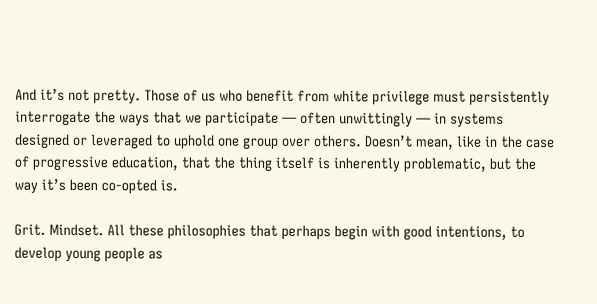And it’s not pretty. Those of us who benefit from white privilege must persistently interrogate the ways that we participate — often unwittingly — in systems designed or leveraged to uphold one group over others. Doesn’t mean, like in the case of progressive education, that the thing itself is inherently problematic, but the way it’s been co-opted is.

Grit. Mindset. All these philosophies that perhaps begin with good intentions, to develop young people as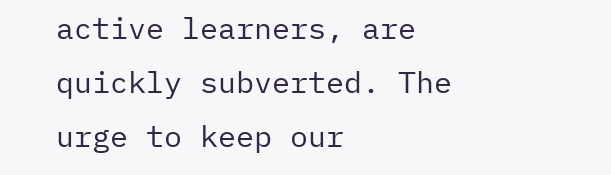active learners, are quickly subverted. The urge to keep our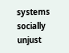systems socially unjust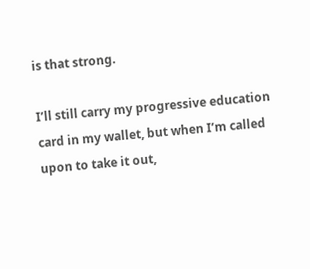is that strong.

I’ll still carry my progressive education card in my wallet, but when I’m called upon to take it out,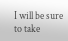I will be sure to take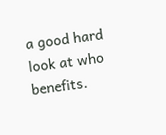a good hard look at who benefits.